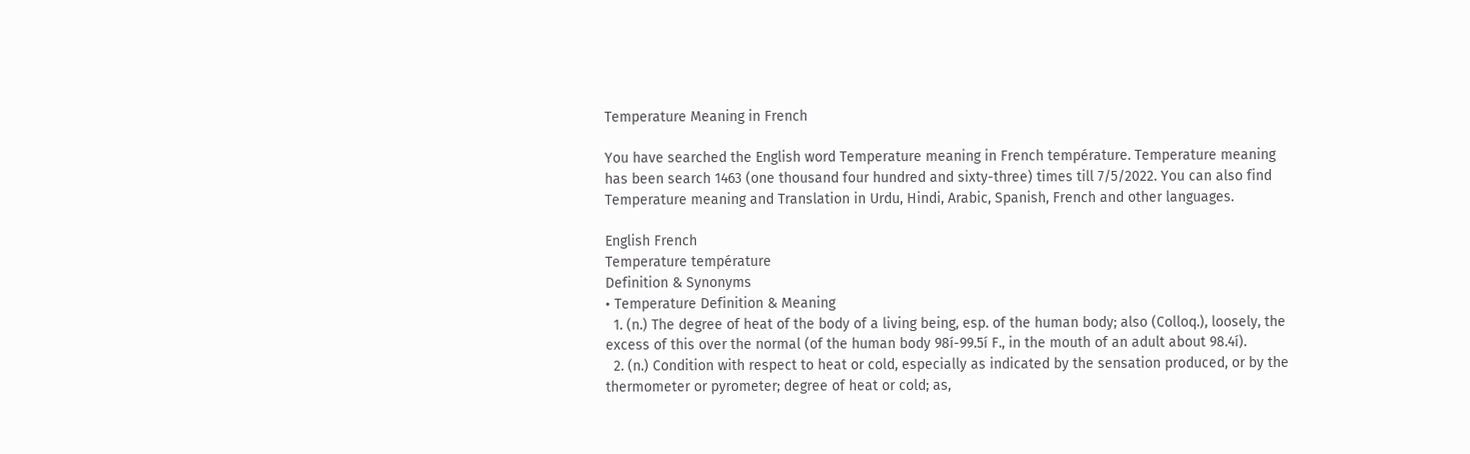Temperature Meaning in French

You have searched the English word Temperature meaning in French température. Temperature meaning has been search 1463 (one thousand four hundred and sixty-three) times till 7/5/2022. You can also find Temperature meaning and Translation in Urdu, Hindi, Arabic, Spanish, French and other languages.

English French
Temperature température
Definition & Synonyms
• Temperature Definition & Meaning
  1. (n.) The degree of heat of the body of a living being, esp. of the human body; also (Colloq.), loosely, the excess of this over the normal (of the human body 98í-99.5í F., in the mouth of an adult about 98.4í).
  2. (n.) Condition with respect to heat or cold, especially as indicated by the sensation produced, or by the thermometer or pyrometer; degree of heat or cold; as,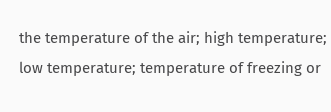the temperature of the air; high temperature; low temperature; temperature of freezing or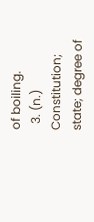of boiling.
  3. (n.) Constitution; state; degree of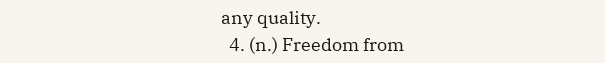any quality.
  4. (n.) Freedom from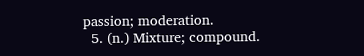passion; moderation.
  5. (n.) Mixture; compound.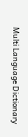Multi Language Dictionary